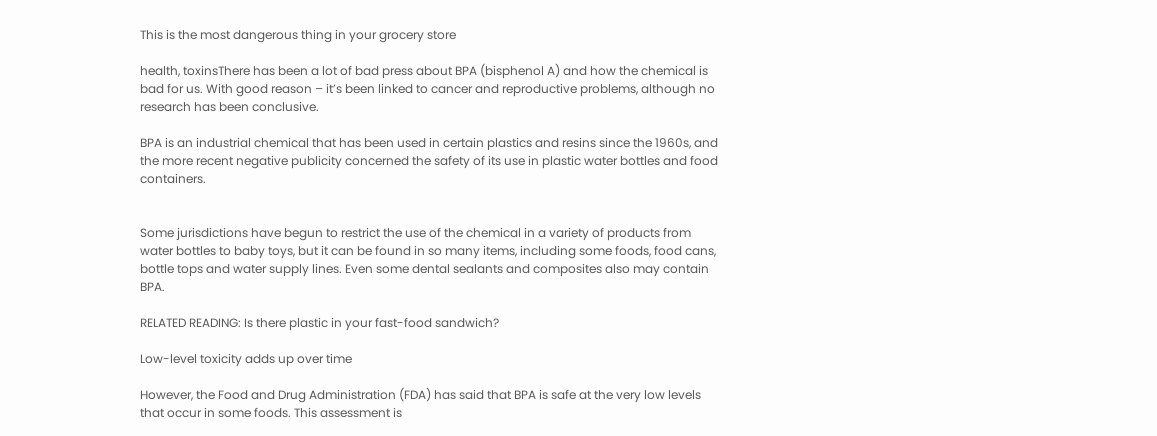This is the most dangerous thing in your grocery store

health, toxinsThere has been a lot of bad press about BPA (bisphenol A) and how the chemical is bad for us. With good reason – it’s been linked to cancer and reproductive problems, although no research has been conclusive.

BPA is an industrial chemical that has been used in certain plastics and resins since the 1960s, and the more recent negative publicity concerned the safety of its use in plastic water bottles and food containers.


Some jurisdictions have begun to restrict the use of the chemical in a variety of products from water bottles to baby toys, but it can be found in so many items, including some foods, food cans, bottle tops and water supply lines. Even some dental sealants and composites also may contain BPA.

RELATED READING: Is there plastic in your fast-food sandwich?

Low-level toxicity adds up over time

However, the Food and Drug Administration (FDA) has said that BPA is safe at the very low levels that occur in some foods. This assessment is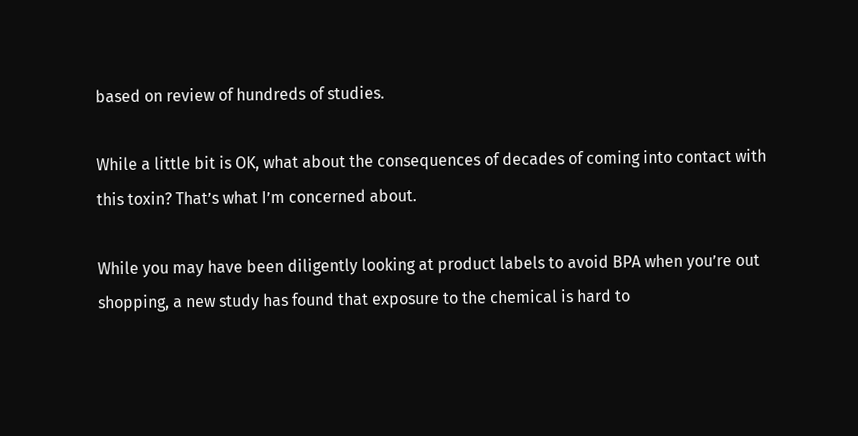based on review of hundreds of studies.

While a little bit is OK, what about the consequences of decades of coming into contact with this toxin? That’s what I’m concerned about.

While you may have been diligently looking at product labels to avoid BPA when you’re out shopping, a new study has found that exposure to the chemical is hard to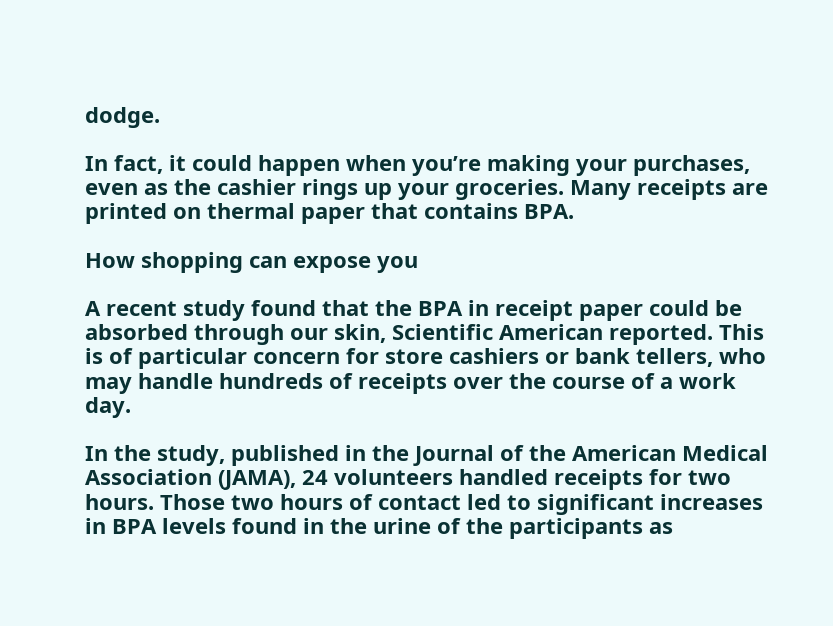dodge.

In fact, it could happen when you’re making your purchases, even as the cashier rings up your groceries. Many receipts are printed on thermal paper that contains BPA.

How shopping can expose you

A recent study found that the BPA in receipt paper could be absorbed through our skin, Scientific American reported. This is of particular concern for store cashiers or bank tellers, who may handle hundreds of receipts over the course of a work day.

In the study, published in the Journal of the American Medical Association (JAMA), 24 volunteers handled receipts for two hours. Those two hours of contact led to significant increases in BPA levels found in the urine of the participants as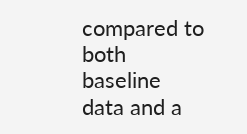compared to both baseline data and a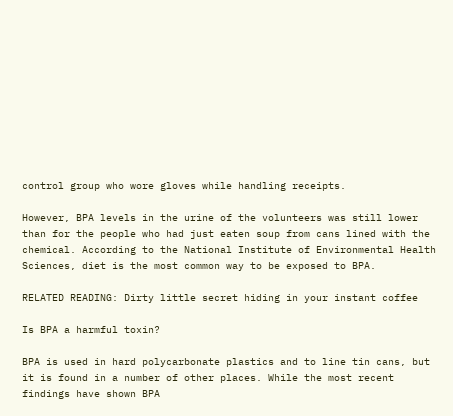control group who wore gloves while handling receipts.

However, BPA levels in the urine of the volunteers was still lower than for the people who had just eaten soup from cans lined with the chemical. According to the National Institute of Environmental Health Sciences, diet is the most common way to be exposed to BPA.

RELATED READING: Dirty little secret hiding in your instant coffee

Is BPA a harmful toxin?

BPA is used in hard polycarbonate plastics and to line tin cans, but it is found in a number of other places. While the most recent findings have shown BPA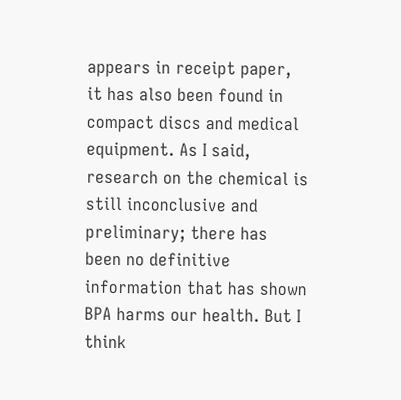appears in receipt paper, it has also been found in compact discs and medical equipment. As I said, research on the chemical is still inconclusive and preliminary; there has been no definitive information that has shown BPA harms our health. But I think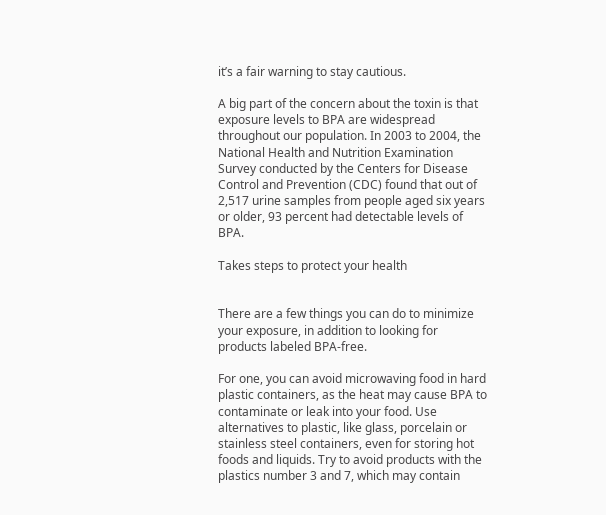it’s a fair warning to stay cautious.

A big part of the concern about the toxin is that exposure levels to BPA are widespread throughout our population. In 2003 to 2004, the National Health and Nutrition Examination Survey conducted by the Centers for Disease Control and Prevention (CDC) found that out of 2,517 urine samples from people aged six years or older, 93 percent had detectable levels of BPA.

Takes steps to protect your health


There are a few things you can do to minimize your exposure, in addition to looking for products labeled BPA-free.

For one, you can avoid microwaving food in hard plastic containers, as the heat may cause BPA to contaminate or leak into your food. Use alternatives to plastic, like glass, porcelain or stainless steel containers, even for storing hot foods and liquids. Try to avoid products with the plastics number 3 and 7, which may contain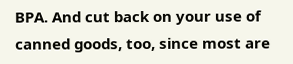BPA. And cut back on your use of canned goods, too, since most are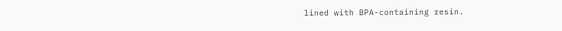lined with BPA-containing resin.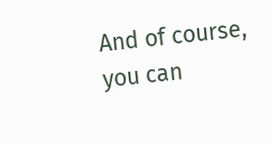And of course, you can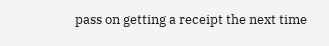pass on getting a receipt the next time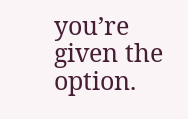you’re given the option.